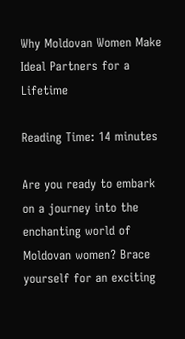Why Moldovan Women Make Ideal Partners for a Lifetime

Reading Time: 14 minutes

Are you ready to embark on a journey into the enchanting world of Moldovan women? Brace yourself for an exciting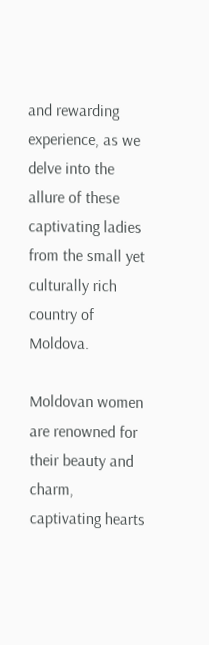and rewarding experience, as we delve into the allure of these captivating ladies from the small yet culturally rich country of Moldova.

Moldovan women are renowned for their beauty and charm, captivating hearts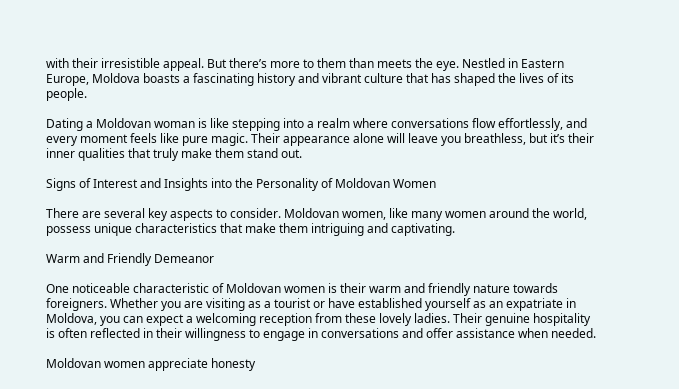with their irresistible appeal. But there’s more to them than meets the eye. Nestled in Eastern Europe, Moldova boasts a fascinating history and vibrant culture that has shaped the lives of its people.

Dating a Moldovan woman is like stepping into a realm where conversations flow effortlessly, and every moment feels like pure magic. Their appearance alone will leave you breathless, but it’s their inner qualities that truly make them stand out.

Signs of Interest and Insights into the Personality of Moldovan Women

There are several key aspects to consider. Moldovan women, like many women around the world, possess unique characteristics that make them intriguing and captivating.

Warm and Friendly Demeanor

One noticeable characteristic of Moldovan women is their warm and friendly nature towards foreigners. Whether you are visiting as a tourist or have established yourself as an expatriate in Moldova, you can expect a welcoming reception from these lovely ladies. Their genuine hospitality is often reflected in their willingness to engage in conversations and offer assistance when needed.

Moldovan women appreciate honesty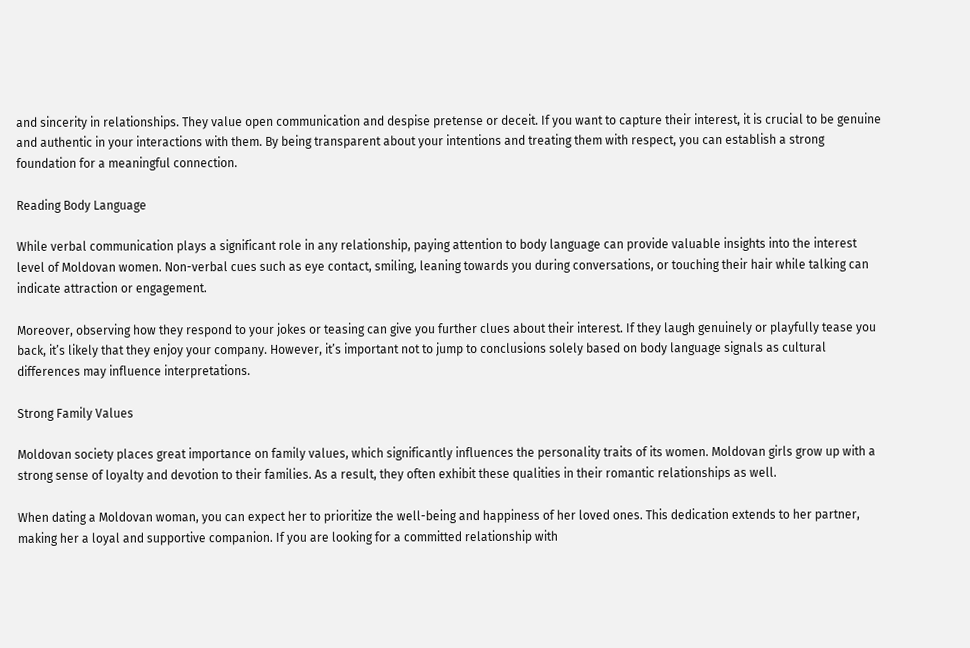and sincerity in relationships. They value open communication and despise pretense or deceit. If you want to capture their interest, it is crucial to be genuine and authentic in your interactions with them. By being transparent about your intentions and treating them with respect, you can establish a strong foundation for a meaningful connection.

Reading Body Language

While verbal communication plays a significant role in any relationship, paying attention to body language can provide valuable insights into the interest level of Moldovan women. Non-verbal cues such as eye contact, smiling, leaning towards you during conversations, or touching their hair while talking can indicate attraction or engagement.

Moreover, observing how they respond to your jokes or teasing can give you further clues about their interest. If they laugh genuinely or playfully tease you back, it’s likely that they enjoy your company. However, it’s important not to jump to conclusions solely based on body language signals as cultural differences may influence interpretations.

Strong Family Values

Moldovan society places great importance on family values, which significantly influences the personality traits of its women. Moldovan girls grow up with a strong sense of loyalty and devotion to their families. As a result, they often exhibit these qualities in their romantic relationships as well.

When dating a Moldovan woman, you can expect her to prioritize the well-being and happiness of her loved ones. This dedication extends to her partner, making her a loyal and supportive companion. If you are looking for a committed relationship with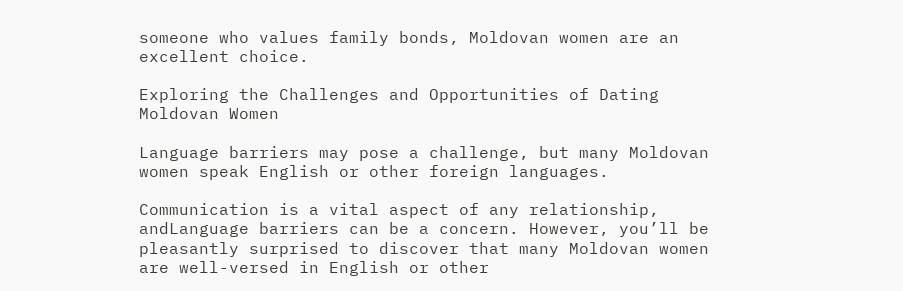someone who values family bonds, Moldovan women are an excellent choice.

Exploring the Challenges and Opportunities of Dating Moldovan Women

Language barriers may pose a challenge, but many Moldovan women speak English or other foreign languages.

Communication is a vital aspect of any relationship, andLanguage barriers can be a concern. However, you’ll be pleasantly surprised to discover that many Moldovan women are well-versed in English or other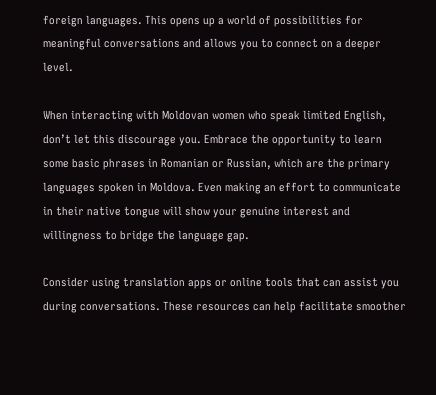foreign languages. This opens up a world of possibilities for meaningful conversations and allows you to connect on a deeper level.

When interacting with Moldovan women who speak limited English, don’t let this discourage you. Embrace the opportunity to learn some basic phrases in Romanian or Russian, which are the primary languages spoken in Moldova. Even making an effort to communicate in their native tongue will show your genuine interest and willingness to bridge the language gap.

Consider using translation apps or online tools that can assist you during conversations. These resources can help facilitate smoother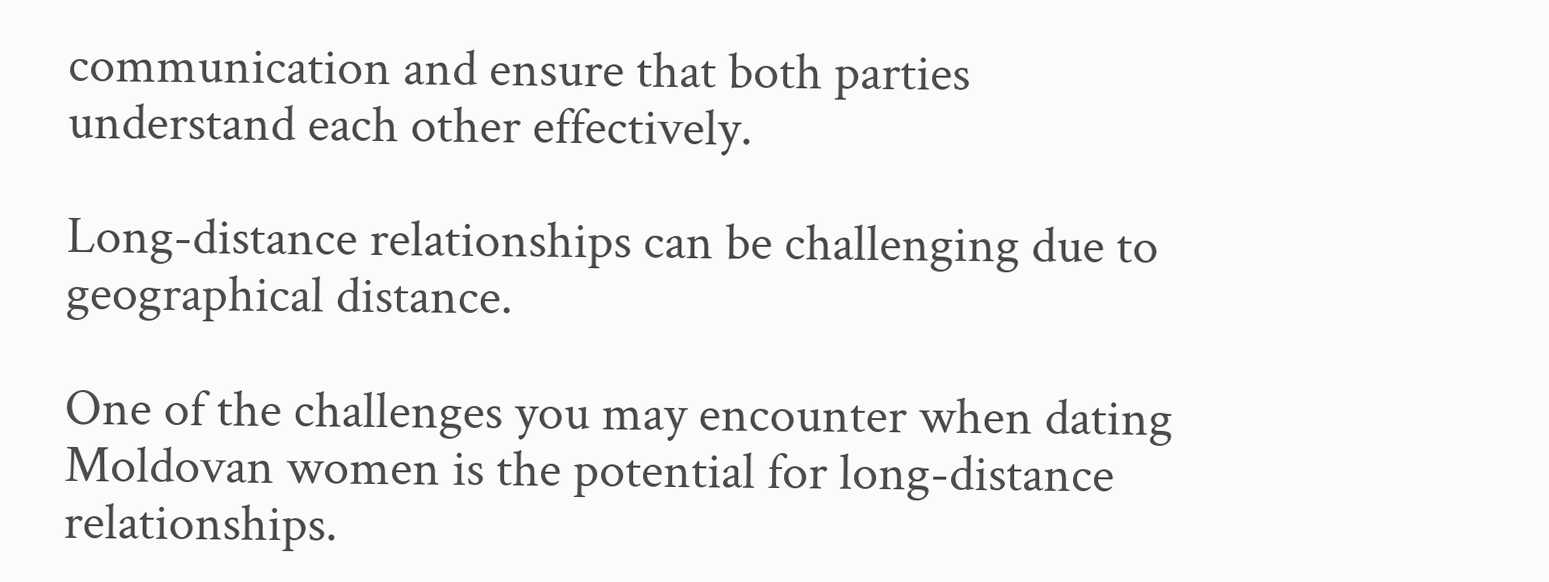communication and ensure that both parties understand each other effectively.

Long-distance relationships can be challenging due to geographical distance.

One of the challenges you may encounter when dating Moldovan women is the potential for long-distance relationships.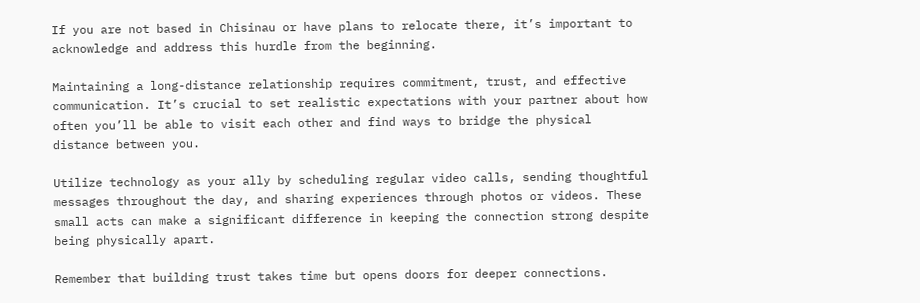If you are not based in Chisinau or have plans to relocate there, it’s important to acknowledge and address this hurdle from the beginning.

Maintaining a long-distance relationship requires commitment, trust, and effective communication. It’s crucial to set realistic expectations with your partner about how often you’ll be able to visit each other and find ways to bridge the physical distance between you.

Utilize technology as your ally by scheduling regular video calls, sending thoughtful messages throughout the day, and sharing experiences through photos or videos. These small acts can make a significant difference in keeping the connection strong despite being physically apart.

Remember that building trust takes time but opens doors for deeper connections.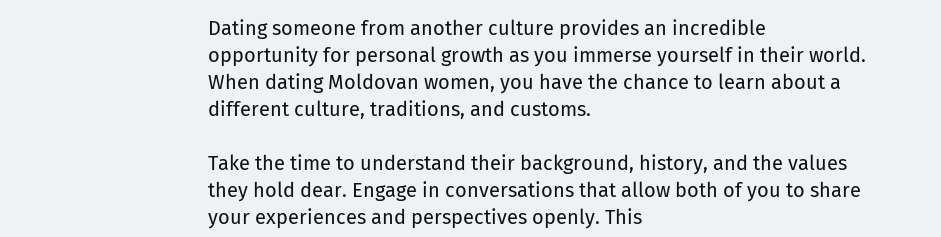Dating someone from another culture provides an incredible opportunity for personal growth as you immerse yourself in their world. When dating Moldovan women, you have the chance to learn about a different culture, traditions, and customs.

Take the time to understand their background, history, and the values they hold dear. Engage in conversations that allow both of you to share your experiences and perspectives openly. This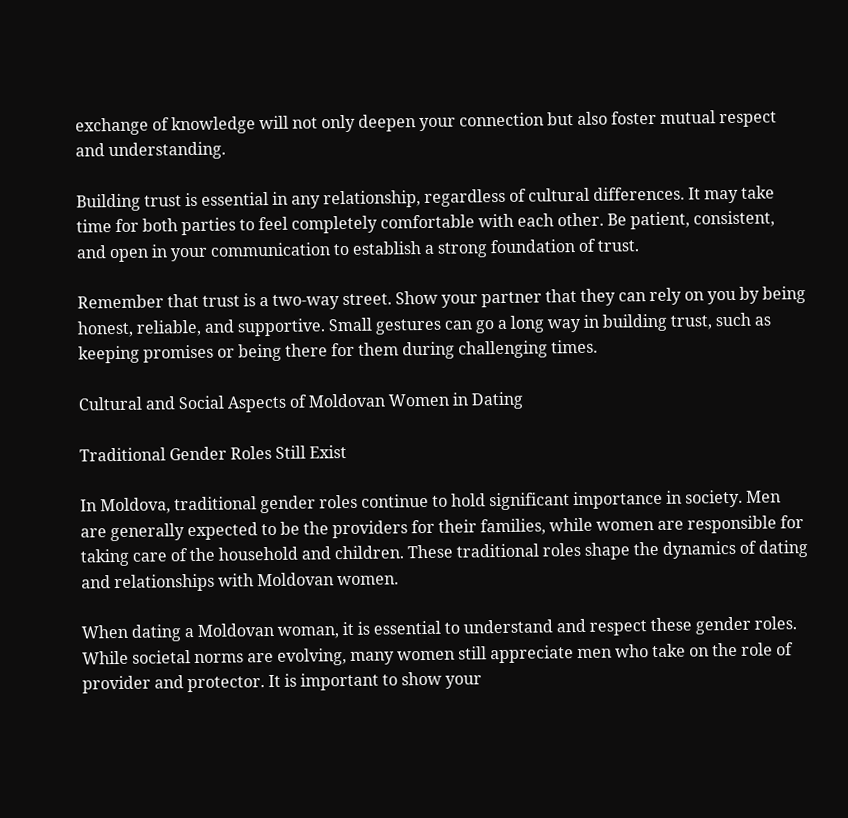exchange of knowledge will not only deepen your connection but also foster mutual respect and understanding.

Building trust is essential in any relationship, regardless of cultural differences. It may take time for both parties to feel completely comfortable with each other. Be patient, consistent, and open in your communication to establish a strong foundation of trust.

Remember that trust is a two-way street. Show your partner that they can rely on you by being honest, reliable, and supportive. Small gestures can go a long way in building trust, such as keeping promises or being there for them during challenging times.

Cultural and Social Aspects of Moldovan Women in Dating

Traditional Gender Roles Still Exist

In Moldova, traditional gender roles continue to hold significant importance in society. Men are generally expected to be the providers for their families, while women are responsible for taking care of the household and children. These traditional roles shape the dynamics of dating and relationships with Moldovan women.

When dating a Moldovan woman, it is essential to understand and respect these gender roles. While societal norms are evolving, many women still appreciate men who take on the role of provider and protector. It is important to show your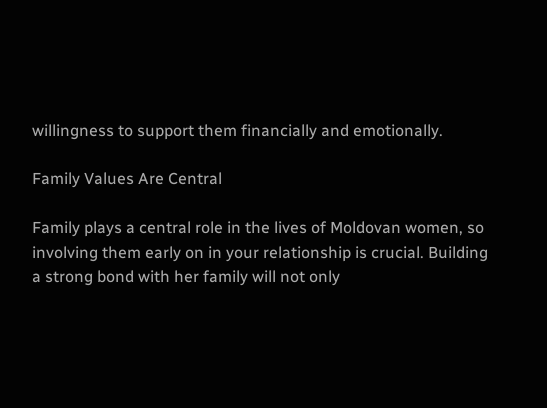willingness to support them financially and emotionally.

Family Values Are Central

Family plays a central role in the lives of Moldovan women, so involving them early on in your relationship is crucial. Building a strong bond with her family will not only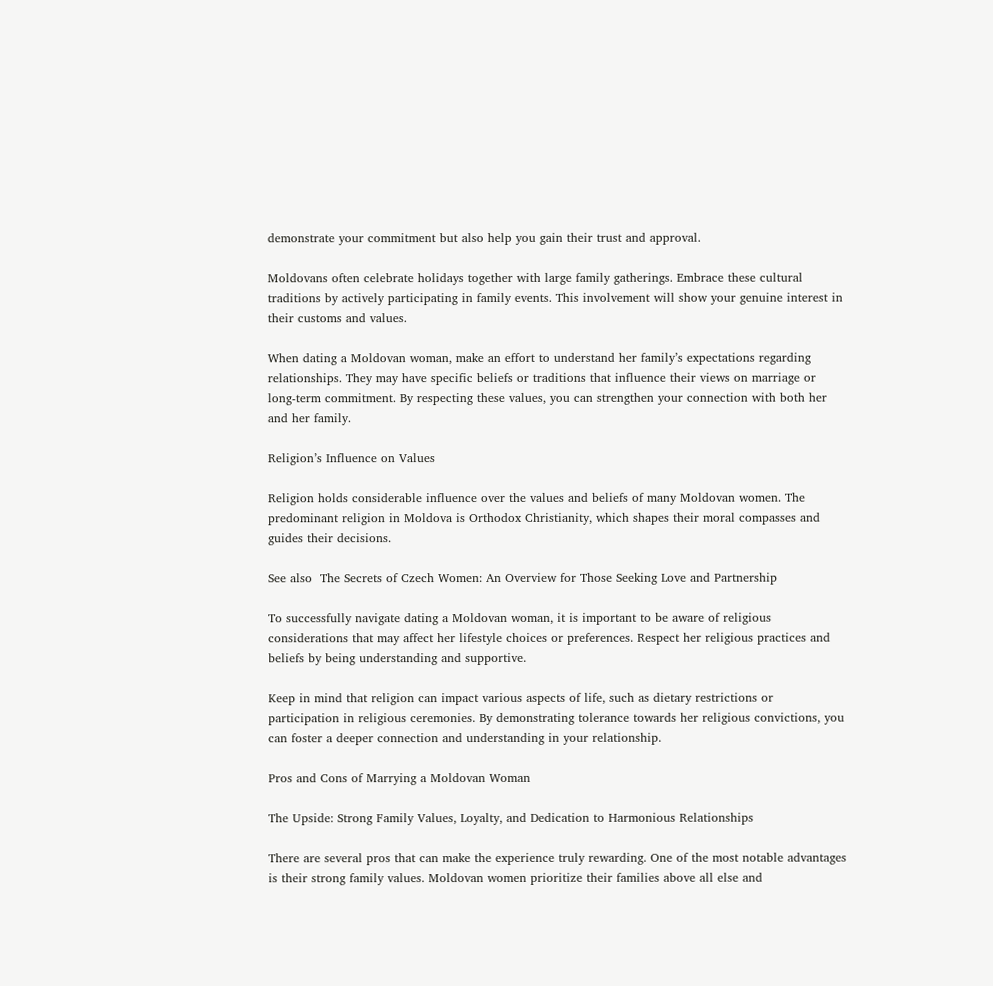demonstrate your commitment but also help you gain their trust and approval.

Moldovans often celebrate holidays together with large family gatherings. Embrace these cultural traditions by actively participating in family events. This involvement will show your genuine interest in their customs and values.

When dating a Moldovan woman, make an effort to understand her family’s expectations regarding relationships. They may have specific beliefs or traditions that influence their views on marriage or long-term commitment. By respecting these values, you can strengthen your connection with both her and her family.

Religion’s Influence on Values

Religion holds considerable influence over the values and beliefs of many Moldovan women. The predominant religion in Moldova is Orthodox Christianity, which shapes their moral compasses and guides their decisions.

See also  The Secrets of Czech Women: An Overview for Those Seeking Love and Partnership

To successfully navigate dating a Moldovan woman, it is important to be aware of religious considerations that may affect her lifestyle choices or preferences. Respect her religious practices and beliefs by being understanding and supportive.

Keep in mind that religion can impact various aspects of life, such as dietary restrictions or participation in religious ceremonies. By demonstrating tolerance towards her religious convictions, you can foster a deeper connection and understanding in your relationship.

Pros and Cons of Marrying a Moldovan Woman

The Upside: Strong Family Values, Loyalty, and Dedication to Harmonious Relationships

There are several pros that can make the experience truly rewarding. One of the most notable advantages is their strong family values. Moldovan women prioritize their families above all else and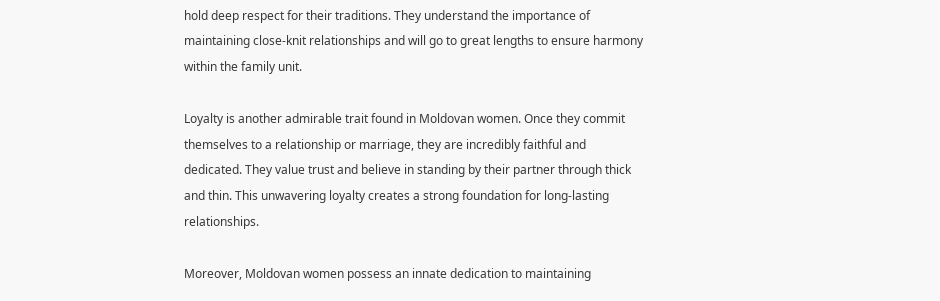hold deep respect for their traditions. They understand the importance of maintaining close-knit relationships and will go to great lengths to ensure harmony within the family unit.

Loyalty is another admirable trait found in Moldovan women. Once they commit themselves to a relationship or marriage, they are incredibly faithful and dedicated. They value trust and believe in standing by their partner through thick and thin. This unwavering loyalty creates a strong foundation for long-lasting relationships.

Moreover, Moldovan women possess an innate dedication to maintaining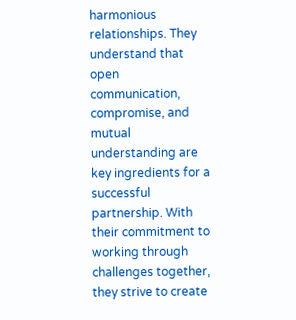harmonious relationships. They understand that open communication, compromise, and mutual understanding are key ingredients for a successful partnership. With their commitment to working through challenges together, they strive to create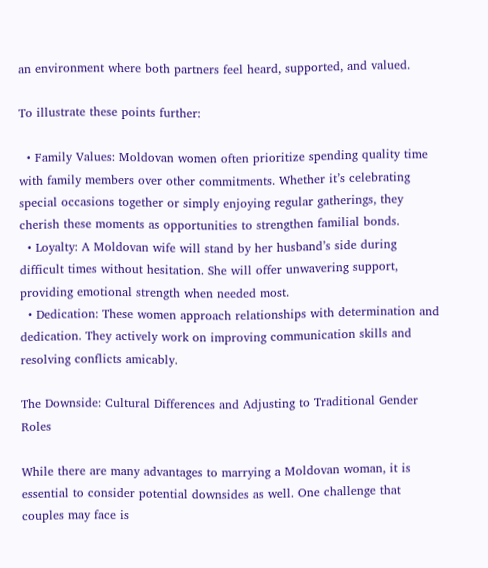an environment where both partners feel heard, supported, and valued.

To illustrate these points further:

  • Family Values: Moldovan women often prioritize spending quality time with family members over other commitments. Whether it’s celebrating special occasions together or simply enjoying regular gatherings, they cherish these moments as opportunities to strengthen familial bonds.
  • Loyalty: A Moldovan wife will stand by her husband’s side during difficult times without hesitation. She will offer unwavering support, providing emotional strength when needed most.
  • Dedication: These women approach relationships with determination and dedication. They actively work on improving communication skills and resolving conflicts amicably.

The Downside: Cultural Differences and Adjusting to Traditional Gender Roles

While there are many advantages to marrying a Moldovan woman, it is essential to consider potential downsides as well. One challenge that couples may face is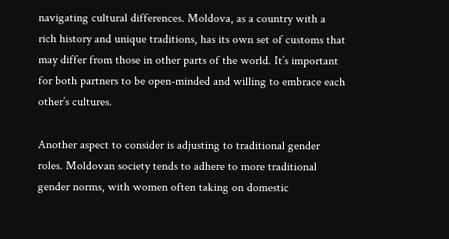navigating cultural differences. Moldova, as a country with a rich history and unique traditions, has its own set of customs that may differ from those in other parts of the world. It’s important for both partners to be open-minded and willing to embrace each other’s cultures.

Another aspect to consider is adjusting to traditional gender roles. Moldovan society tends to adhere to more traditional gender norms, with women often taking on domestic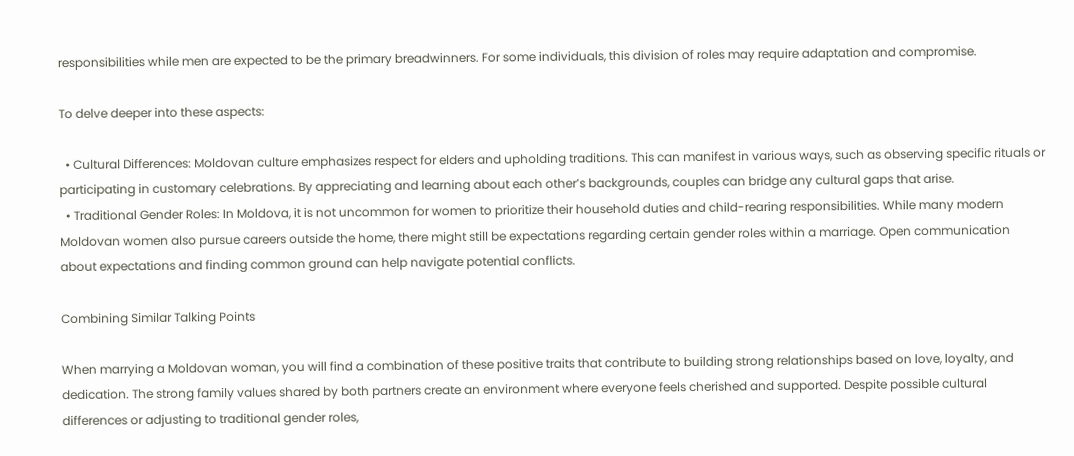responsibilities while men are expected to be the primary breadwinners. For some individuals, this division of roles may require adaptation and compromise.

To delve deeper into these aspects:

  • Cultural Differences: Moldovan culture emphasizes respect for elders and upholding traditions. This can manifest in various ways, such as observing specific rituals or participating in customary celebrations. By appreciating and learning about each other’s backgrounds, couples can bridge any cultural gaps that arise.
  • Traditional Gender Roles: In Moldova, it is not uncommon for women to prioritize their household duties and child-rearing responsibilities. While many modern Moldovan women also pursue careers outside the home, there might still be expectations regarding certain gender roles within a marriage. Open communication about expectations and finding common ground can help navigate potential conflicts.

Combining Similar Talking Points

When marrying a Moldovan woman, you will find a combination of these positive traits that contribute to building strong relationships based on love, loyalty, and dedication. The strong family values shared by both partners create an environment where everyone feels cherished and supported. Despite possible cultural differences or adjusting to traditional gender roles,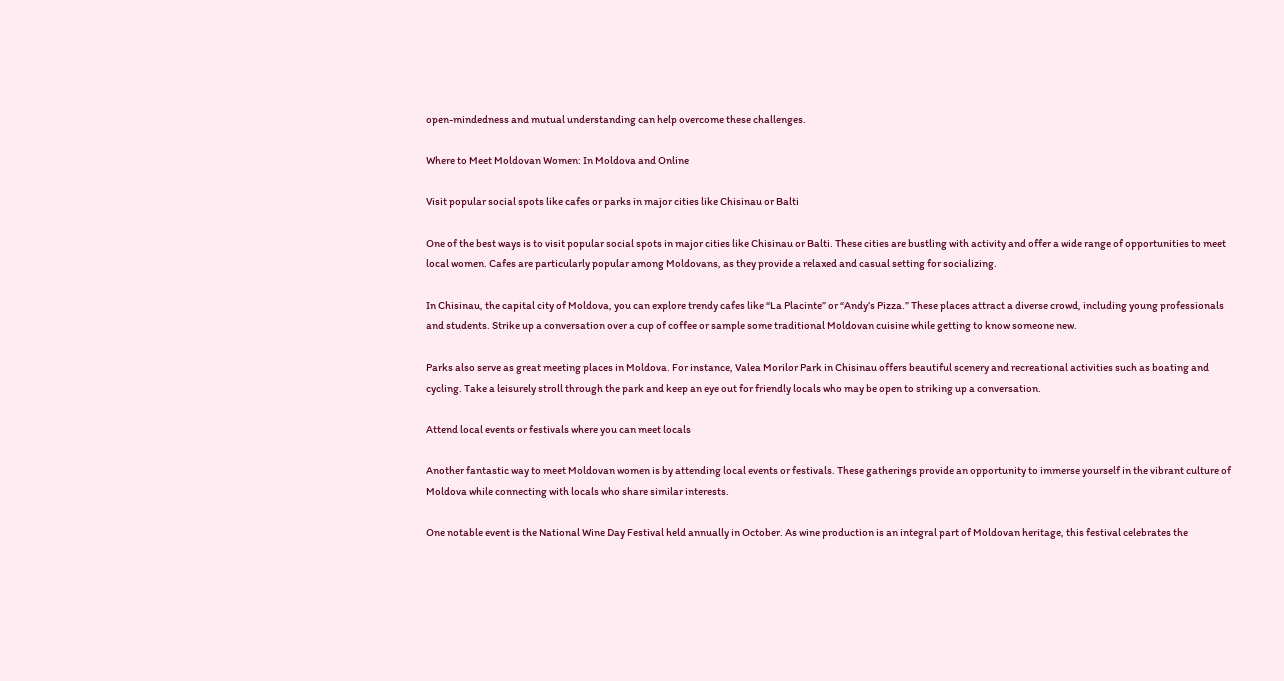open-mindedness and mutual understanding can help overcome these challenges.

Where to Meet Moldovan Women: In Moldova and Online

Visit popular social spots like cafes or parks in major cities like Chisinau or Balti

One of the best ways is to visit popular social spots in major cities like Chisinau or Balti. These cities are bustling with activity and offer a wide range of opportunities to meet local women. Cafes are particularly popular among Moldovans, as they provide a relaxed and casual setting for socializing.

In Chisinau, the capital city of Moldova, you can explore trendy cafes like “La Placinte” or “Andy’s Pizza.” These places attract a diverse crowd, including young professionals and students. Strike up a conversation over a cup of coffee or sample some traditional Moldovan cuisine while getting to know someone new.

Parks also serve as great meeting places in Moldova. For instance, Valea Morilor Park in Chisinau offers beautiful scenery and recreational activities such as boating and cycling. Take a leisurely stroll through the park and keep an eye out for friendly locals who may be open to striking up a conversation.

Attend local events or festivals where you can meet locals

Another fantastic way to meet Moldovan women is by attending local events or festivals. These gatherings provide an opportunity to immerse yourself in the vibrant culture of Moldova while connecting with locals who share similar interests.

One notable event is the National Wine Day Festival held annually in October. As wine production is an integral part of Moldovan heritage, this festival celebrates the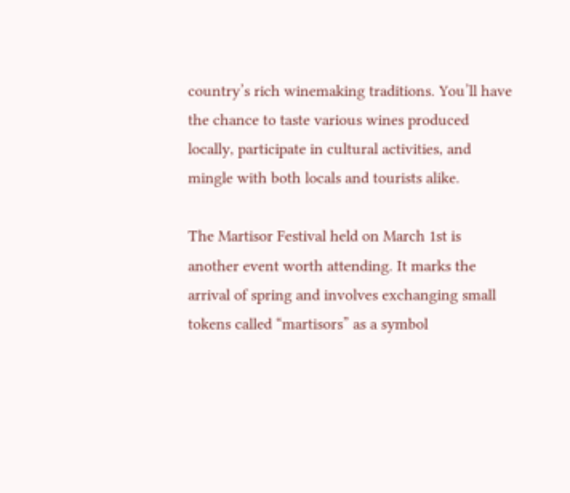country’s rich winemaking traditions. You’ll have the chance to taste various wines produced locally, participate in cultural activities, and mingle with both locals and tourists alike.

The Martisor Festival held on March 1st is another event worth attending. It marks the arrival of spring and involves exchanging small tokens called “martisors” as a symbol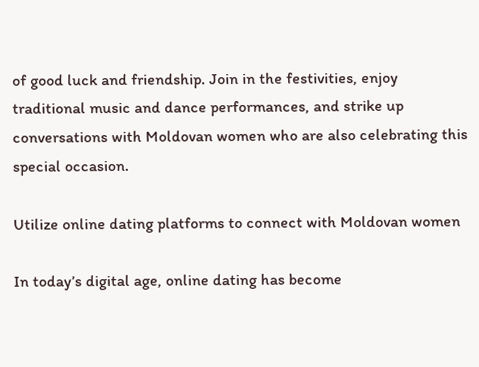of good luck and friendship. Join in the festivities, enjoy traditional music and dance performances, and strike up conversations with Moldovan women who are also celebrating this special occasion.

Utilize online dating platforms to connect with Moldovan women

In today’s digital age, online dating has become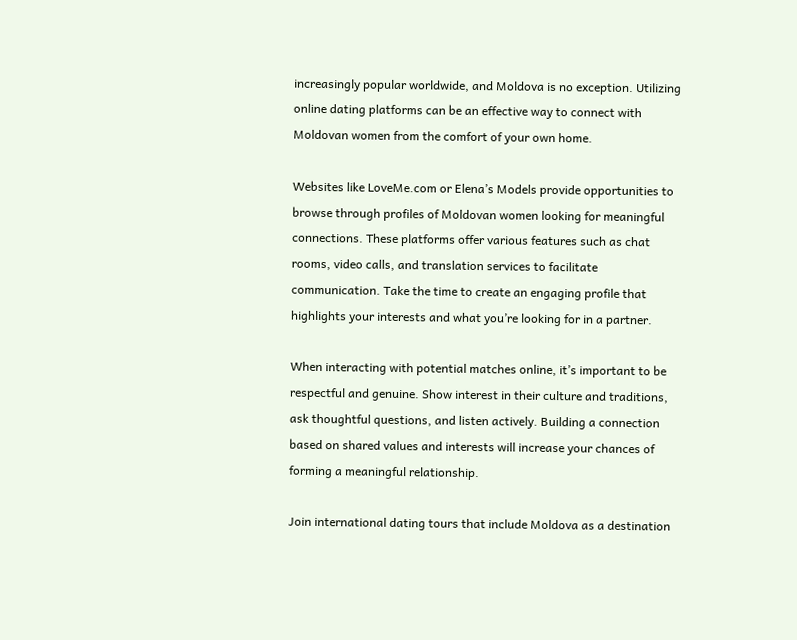increasingly popular worldwide, and Moldova is no exception. Utilizing online dating platforms can be an effective way to connect with Moldovan women from the comfort of your own home.

Websites like LoveMe.com or Elena’s Models provide opportunities to browse through profiles of Moldovan women looking for meaningful connections. These platforms offer various features such as chat rooms, video calls, and translation services to facilitate communication. Take the time to create an engaging profile that highlights your interests and what you’re looking for in a partner.

When interacting with potential matches online, it’s important to be respectful and genuine. Show interest in their culture and traditions, ask thoughtful questions, and listen actively. Building a connection based on shared values and interests will increase your chances of forming a meaningful relationship.

Join international dating tours that include Moldova as a destination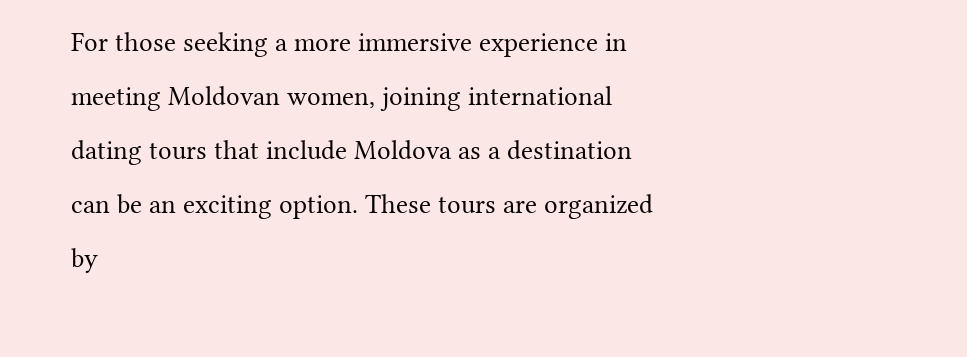For those seeking a more immersive experience in meeting Moldovan women, joining international dating tours that include Moldova as a destination can be an exciting option. These tours are organized by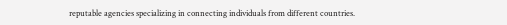reputable agencies specializing in connecting individuals from different countries.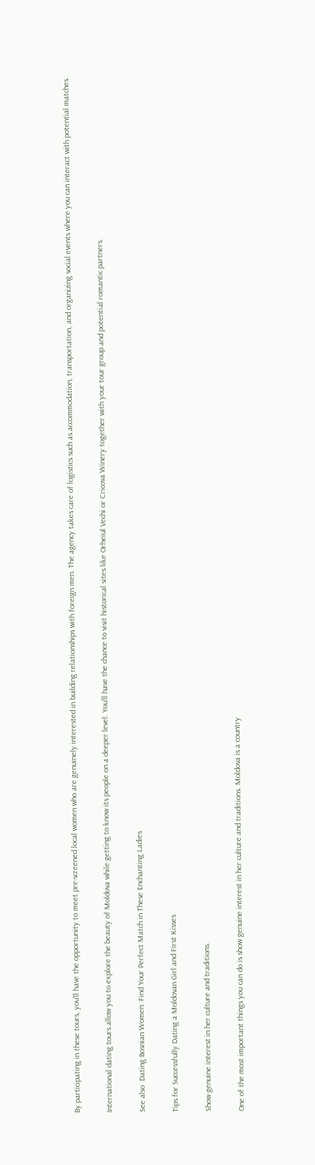By participating in these tours, you’ll have the opportunity to meet pre-screened local women who are genuinely interested in building relationships with foreign men. The agency takes care of logistics such as accommodation, transportation, and organizing social events where you can interact with potential matches.

International dating tours allow you to explore the beauty of Moldova while getting to know its people on a deeper level. You’ll have the chance to visit historical sites like Orheiul Vechi or Cricova Winery together with your tour group and potential romantic partners.

See also  Dating Bosnian Women: Find Your Perfect Match in These Enchanting Ladies

Tips for Successfully Dating a Moldovan Girl and First Kisses

Show genuine interest in her culture and traditions.

One of the most important things you can do is show genuine interest in her culture and traditions. Moldova is a country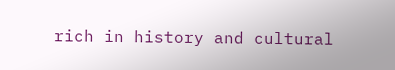rich in history and cultural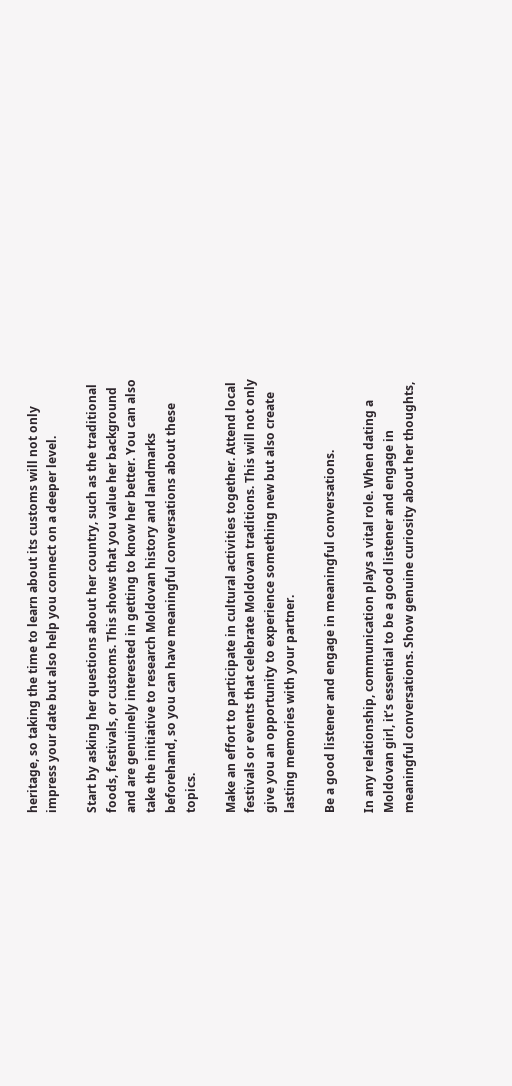heritage, so taking the time to learn about its customs will not only impress your date but also help you connect on a deeper level.

Start by asking her questions about her country, such as the traditional foods, festivals, or customs. This shows that you value her background and are genuinely interested in getting to know her better. You can also take the initiative to research Moldovan history and landmarks beforehand, so you can have meaningful conversations about these topics.

Make an effort to participate in cultural activities together. Attend local festivals or events that celebrate Moldovan traditions. This will not only give you an opportunity to experience something new but also create lasting memories with your partner.

Be a good listener and engage in meaningful conversations.

In any relationship, communication plays a vital role. When dating a Moldovan girl, it’s essential to be a good listener and engage in meaningful conversations. Show genuine curiosity about her thoughts,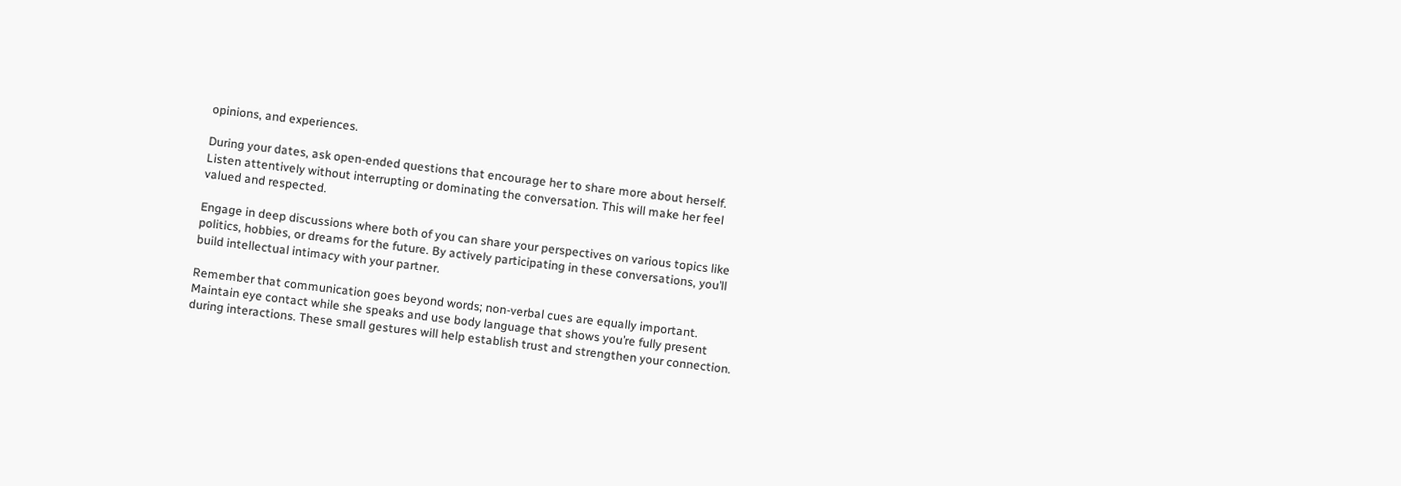opinions, and experiences.

During your dates, ask open-ended questions that encourage her to share more about herself. Listen attentively without interrupting or dominating the conversation. This will make her feel valued and respected.

Engage in deep discussions where both of you can share your perspectives on various topics like politics, hobbies, or dreams for the future. By actively participating in these conversations, you’ll build intellectual intimacy with your partner.

Remember that communication goes beyond words; non-verbal cues are equally important. Maintain eye contact while she speaks and use body language that shows you’re fully present during interactions. These small gestures will help establish trust and strengthen your connection.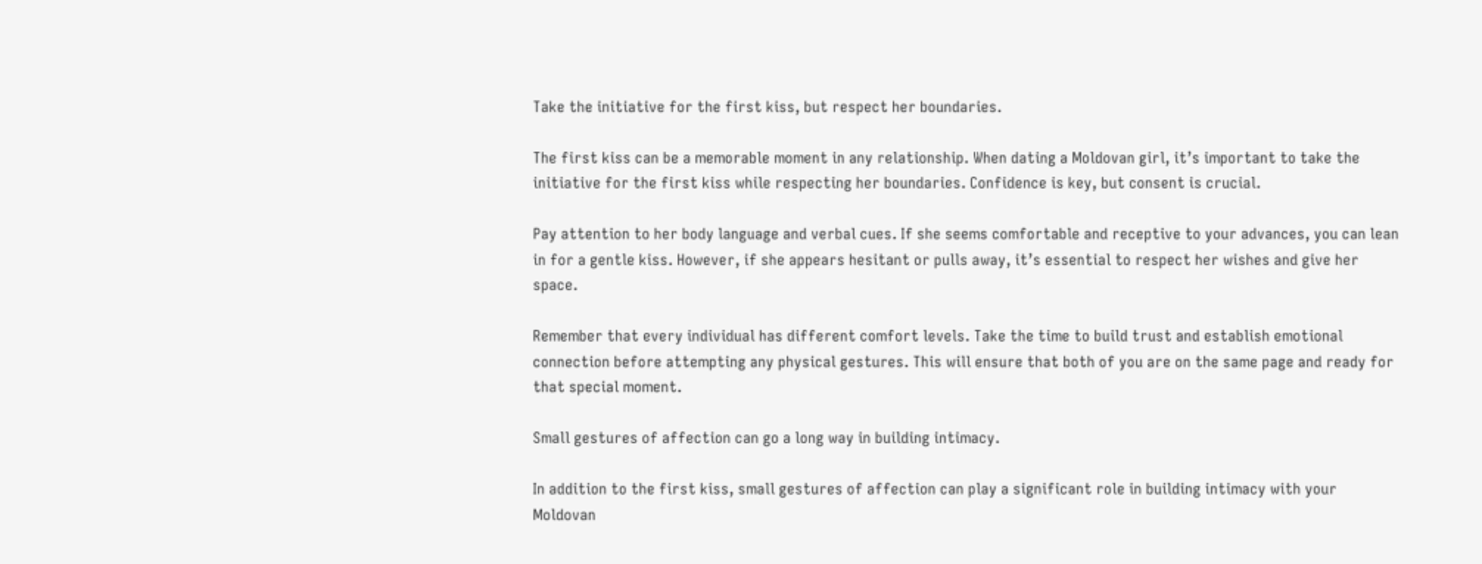Take the initiative for the first kiss, but respect her boundaries.

The first kiss can be a memorable moment in any relationship. When dating a Moldovan girl, it’s important to take the initiative for the first kiss while respecting her boundaries. Confidence is key, but consent is crucial.

Pay attention to her body language and verbal cues. If she seems comfortable and receptive to your advances, you can lean in for a gentle kiss. However, if she appears hesitant or pulls away, it’s essential to respect her wishes and give her space.

Remember that every individual has different comfort levels. Take the time to build trust and establish emotional connection before attempting any physical gestures. This will ensure that both of you are on the same page and ready for that special moment.

Small gestures of affection can go a long way in building intimacy.

In addition to the first kiss, small gestures of affection can play a significant role in building intimacy with your Moldovan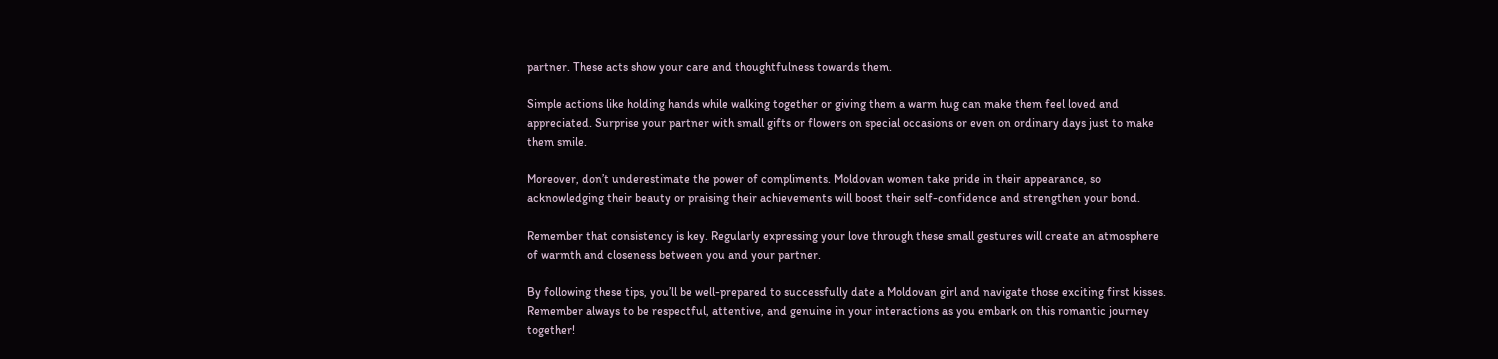partner. These acts show your care and thoughtfulness towards them.

Simple actions like holding hands while walking together or giving them a warm hug can make them feel loved and appreciated. Surprise your partner with small gifts or flowers on special occasions or even on ordinary days just to make them smile.

Moreover, don’t underestimate the power of compliments. Moldovan women take pride in their appearance, so acknowledging their beauty or praising their achievements will boost their self-confidence and strengthen your bond.

Remember that consistency is key. Regularly expressing your love through these small gestures will create an atmosphere of warmth and closeness between you and your partner.

By following these tips, you’ll be well-prepared to successfully date a Moldovan girl and navigate those exciting first kisses. Remember always to be respectful, attentive, and genuine in your interactions as you embark on this romantic journey together!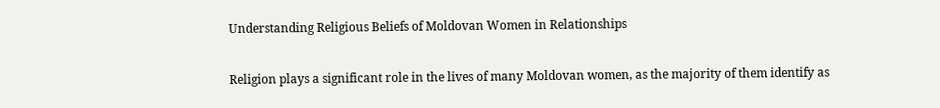Understanding Religious Beliefs of Moldovan Women in Relationships

Religion plays a significant role in the lives of many Moldovan women, as the majority of them identify as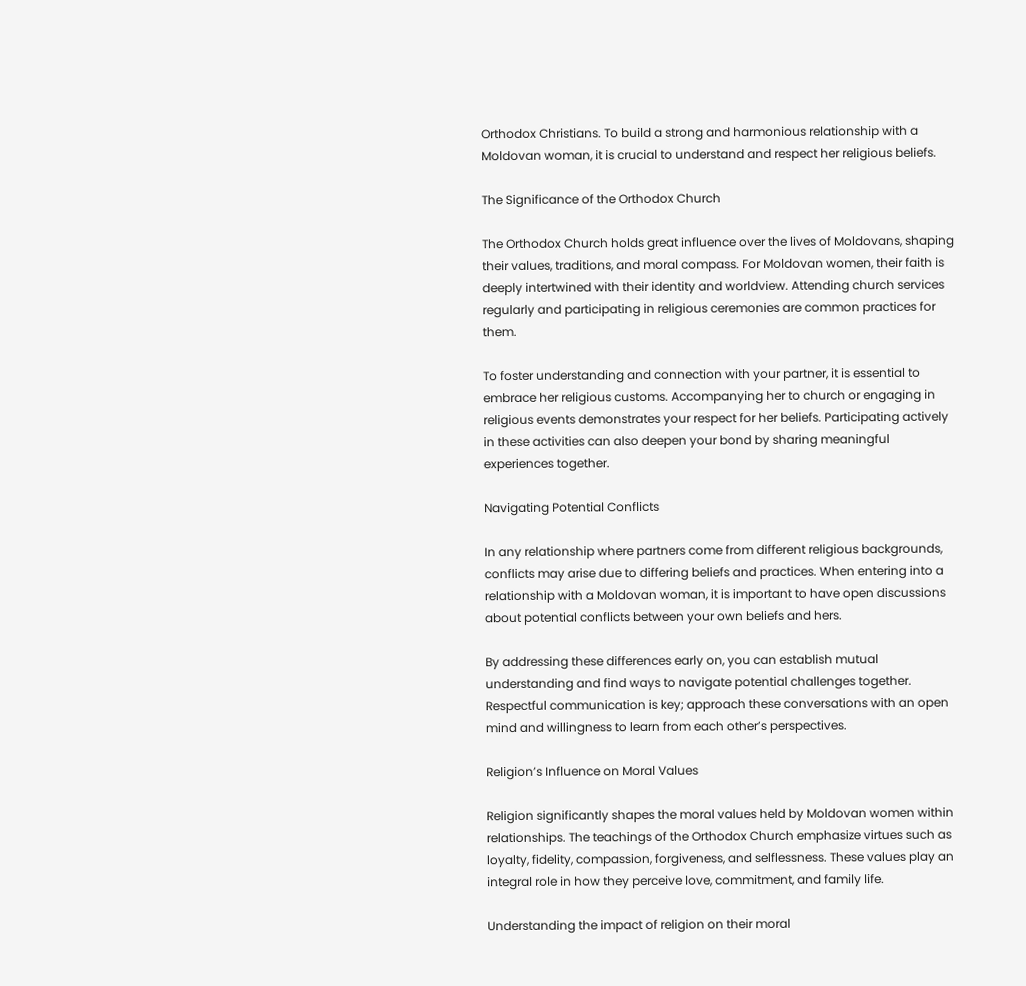Orthodox Christians. To build a strong and harmonious relationship with a Moldovan woman, it is crucial to understand and respect her religious beliefs.

The Significance of the Orthodox Church

The Orthodox Church holds great influence over the lives of Moldovans, shaping their values, traditions, and moral compass. For Moldovan women, their faith is deeply intertwined with their identity and worldview. Attending church services regularly and participating in religious ceremonies are common practices for them.

To foster understanding and connection with your partner, it is essential to embrace her religious customs. Accompanying her to church or engaging in religious events demonstrates your respect for her beliefs. Participating actively in these activities can also deepen your bond by sharing meaningful experiences together.

Navigating Potential Conflicts

In any relationship where partners come from different religious backgrounds, conflicts may arise due to differing beliefs and practices. When entering into a relationship with a Moldovan woman, it is important to have open discussions about potential conflicts between your own beliefs and hers.

By addressing these differences early on, you can establish mutual understanding and find ways to navigate potential challenges together. Respectful communication is key; approach these conversations with an open mind and willingness to learn from each other’s perspectives.

Religion’s Influence on Moral Values

Religion significantly shapes the moral values held by Moldovan women within relationships. The teachings of the Orthodox Church emphasize virtues such as loyalty, fidelity, compassion, forgiveness, and selflessness. These values play an integral role in how they perceive love, commitment, and family life.

Understanding the impact of religion on their moral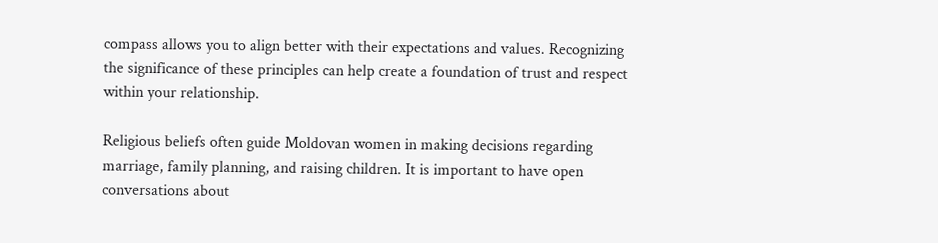compass allows you to align better with their expectations and values. Recognizing the significance of these principles can help create a foundation of trust and respect within your relationship.

Religious beliefs often guide Moldovan women in making decisions regarding marriage, family planning, and raising children. It is important to have open conversations about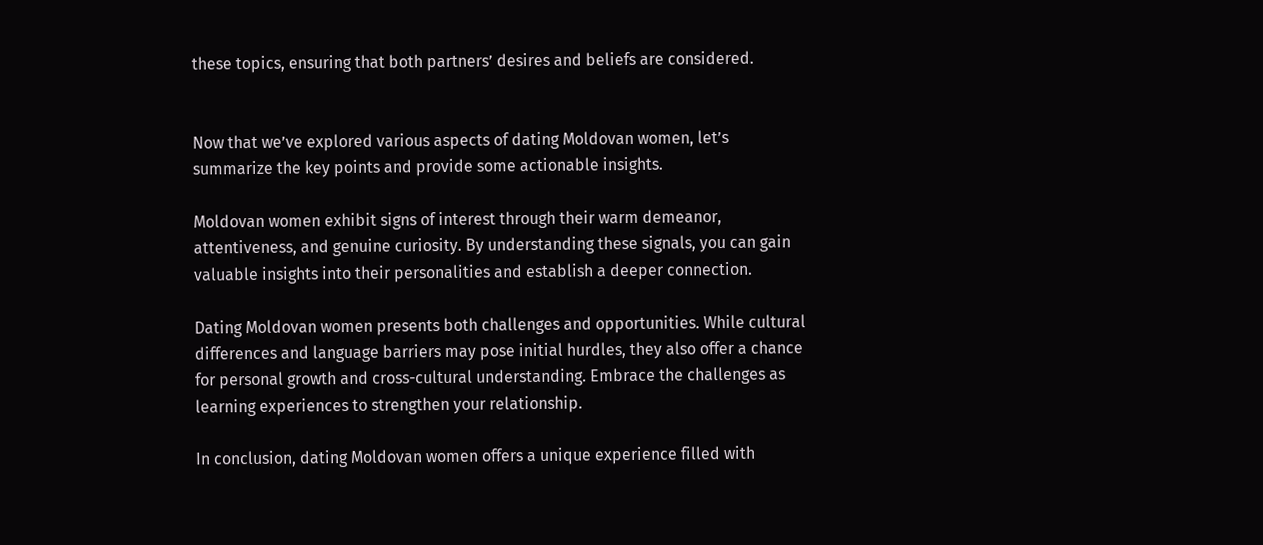these topics, ensuring that both partners’ desires and beliefs are considered.


Now that we’ve explored various aspects of dating Moldovan women, let’s summarize the key points and provide some actionable insights.

Moldovan women exhibit signs of interest through their warm demeanor, attentiveness, and genuine curiosity. By understanding these signals, you can gain valuable insights into their personalities and establish a deeper connection.

Dating Moldovan women presents both challenges and opportunities. While cultural differences and language barriers may pose initial hurdles, they also offer a chance for personal growth and cross-cultural understanding. Embrace the challenges as learning experiences to strengthen your relationship.

In conclusion, dating Moldovan women offers a unique experience filled with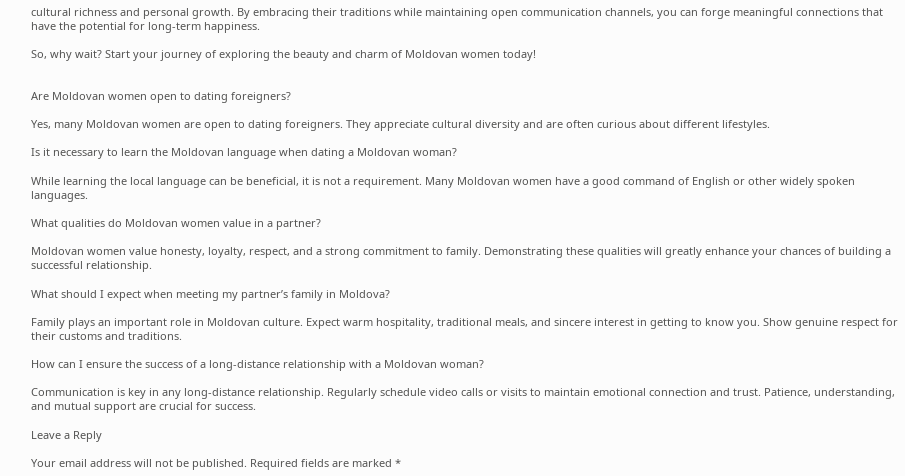cultural richness and personal growth. By embracing their traditions while maintaining open communication channels, you can forge meaningful connections that have the potential for long-term happiness.

So, why wait? Start your journey of exploring the beauty and charm of Moldovan women today!


Are Moldovan women open to dating foreigners?

Yes, many Moldovan women are open to dating foreigners. They appreciate cultural diversity and are often curious about different lifestyles.

Is it necessary to learn the Moldovan language when dating a Moldovan woman?

While learning the local language can be beneficial, it is not a requirement. Many Moldovan women have a good command of English or other widely spoken languages.

What qualities do Moldovan women value in a partner?

Moldovan women value honesty, loyalty, respect, and a strong commitment to family. Demonstrating these qualities will greatly enhance your chances of building a successful relationship.

What should I expect when meeting my partner’s family in Moldova?

Family plays an important role in Moldovan culture. Expect warm hospitality, traditional meals, and sincere interest in getting to know you. Show genuine respect for their customs and traditions.

How can I ensure the success of a long-distance relationship with a Moldovan woman?

Communication is key in any long-distance relationship. Regularly schedule video calls or visits to maintain emotional connection and trust. Patience, understanding, and mutual support are crucial for success.

Leave a Reply

Your email address will not be published. Required fields are marked *